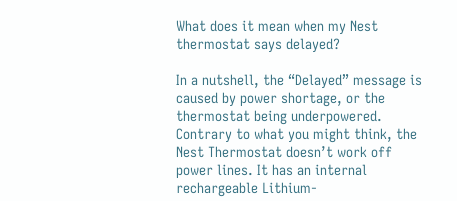What does it mean when my Nest thermostat says delayed?

In a nutshell, the “Delayed” message is caused by power shortage, or the thermostat being underpowered. Contrary to what you might think, the Nest Thermostat doesn’t work off power lines. It has an internal rechargeable Lithium-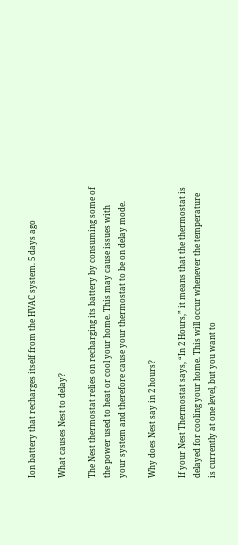Ion battery that recharges itself from the HVAC system. 5 days ago

What causes Nest to delay?

The Nest thermostat relies on recharging its battery by consuming some of the power used to heat or cool your home. This may cause issues with your system and therefore cause your thermostat to be on delay mode.

Why does Nest say in 2 hours?

If your Nest Thermostat says, “In 2 Hours,” it means that the thermostat is delayed for cooling your home. This will occur whenever the temperature is currently at one level, but you want to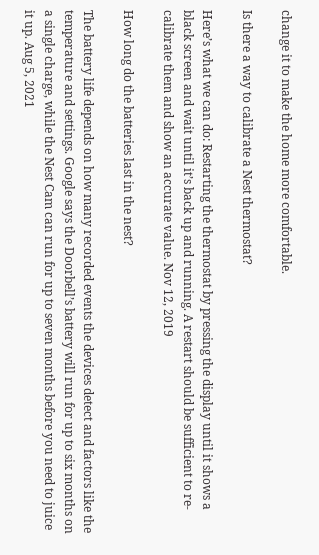change it to make the home more comfortable.

Is there a way to calibrate a Nest thermostat?

Here’s what we can do: Restarting the thermostat by pressing the display until it shows a black screen and wait until it’s back up and running. A restart should be sufficient to re-calibrate them and show an accurate value. Nov 12, 2019

How long do the batteries last in the nest?

The battery life depends on how many recorded events the devices detect and factors like the temperature and settings. Google says the Doorbell’s battery will run for up to six months on a single charge, while the Nest Cam can run for up to seven months before you need to juice it up. Aug 5, 2021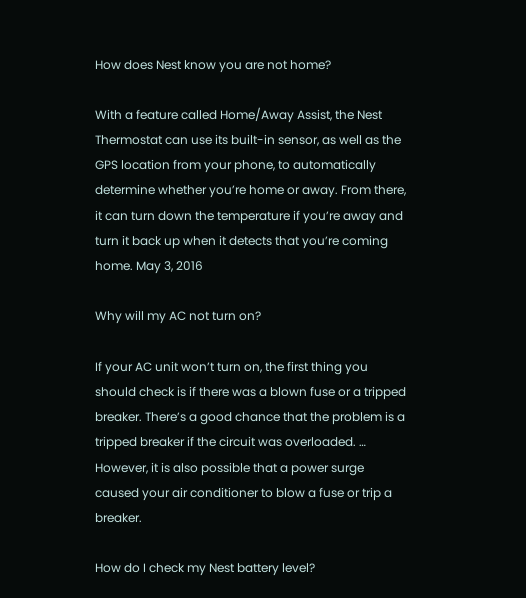How does Nest know you are not home?

With a feature called Home/Away Assist, the Nest Thermostat can use its built-in sensor, as well as the GPS location from your phone, to automatically determine whether you’re home or away. From there, it can turn down the temperature if you’re away and turn it back up when it detects that you’re coming home. May 3, 2016

Why will my AC not turn on?

If your AC unit won’t turn on, the first thing you should check is if there was a blown fuse or a tripped breaker. There’s a good chance that the problem is a tripped breaker if the circuit was overloaded. … However, it is also possible that a power surge caused your air conditioner to blow a fuse or trip a breaker.

How do I check my Nest battery level?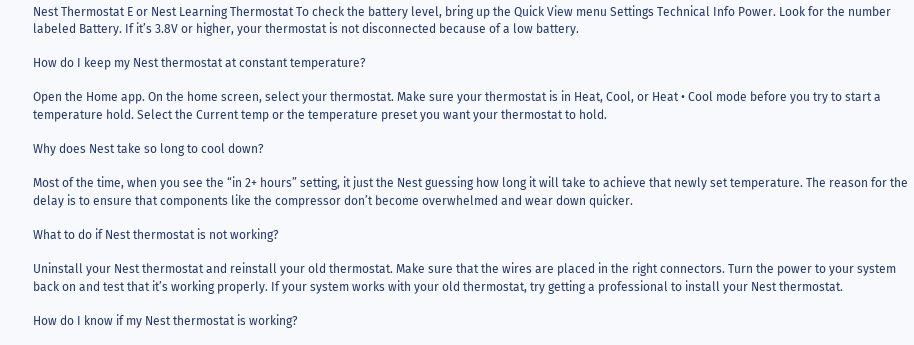Nest Thermostat E or Nest Learning Thermostat To check the battery level, bring up the Quick View menu Settings Technical Info Power. Look for the number labeled Battery. If it’s 3.8V or higher, your thermostat is not disconnected because of a low battery.

How do I keep my Nest thermostat at constant temperature?

Open the Home app. On the home screen, select your thermostat. Make sure your thermostat is in Heat, Cool, or Heat • Cool mode before you try to start a temperature hold. Select the Current temp or the temperature preset you want your thermostat to hold.

Why does Nest take so long to cool down?

Most of the time, when you see the “in 2+ hours” setting, it just the Nest guessing how long it will take to achieve that newly set temperature. The reason for the delay is to ensure that components like the compressor don’t become overwhelmed and wear down quicker.

What to do if Nest thermostat is not working?

Uninstall your Nest thermostat and reinstall your old thermostat. Make sure that the wires are placed in the right connectors. Turn the power to your system back on and test that it’s working properly. If your system works with your old thermostat, try getting a professional to install your Nest thermostat.

How do I know if my Nest thermostat is working?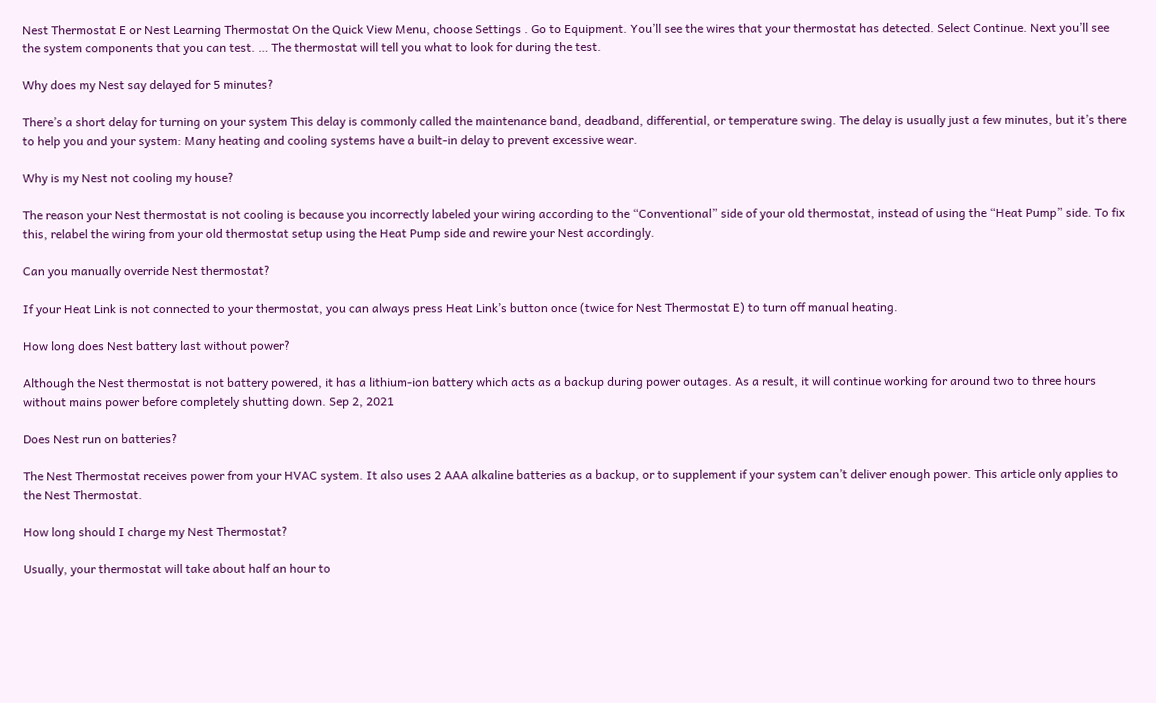Nest Thermostat E or Nest Learning Thermostat On the Quick View Menu, choose Settings . Go to Equipment. You’ll see the wires that your thermostat has detected. Select Continue. Next you’ll see the system components that you can test. … The thermostat will tell you what to look for during the test.

Why does my Nest say delayed for 5 minutes?

There’s a short delay for turning on your system This delay is commonly called the maintenance band, deadband, differential, or temperature swing. The delay is usually just a few minutes, but it’s there to help you and your system: Many heating and cooling systems have a built-in delay to prevent excessive wear.

Why is my Nest not cooling my house?

The reason your Nest thermostat is not cooling is because you incorrectly labeled your wiring according to the “Conventional” side of your old thermostat, instead of using the “Heat Pump” side. To fix this, relabel the wiring from your old thermostat setup using the Heat Pump side and rewire your Nest accordingly.

Can you manually override Nest thermostat?

If your Heat Link is not connected to your thermostat, you can always press Heat Link’s button once (twice for Nest Thermostat E) to turn off manual heating.

How long does Nest battery last without power?

Although the Nest thermostat is not battery powered, it has a lithium-ion battery which acts as a backup during power outages. As a result, it will continue working for around two to three hours without mains power before completely shutting down. Sep 2, 2021

Does Nest run on batteries?

The Nest Thermostat receives power from your HVAC system. It also uses 2 AAA alkaline batteries as a backup, or to supplement if your system can’t deliver enough power. This article only applies to the Nest Thermostat.

How long should I charge my Nest Thermostat?

Usually, your thermostat will take about half an hour to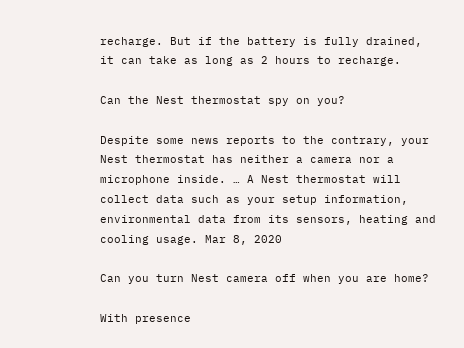recharge. But if the battery is fully drained, it can take as long as 2 hours to recharge.

Can the Nest thermostat spy on you?

Despite some news reports to the contrary, your Nest thermostat has neither a camera nor a microphone inside. … A Nest thermostat will collect data such as your setup information, environmental data from its sensors, heating and cooling usage. Mar 8, 2020

Can you turn Nest camera off when you are home?

With presence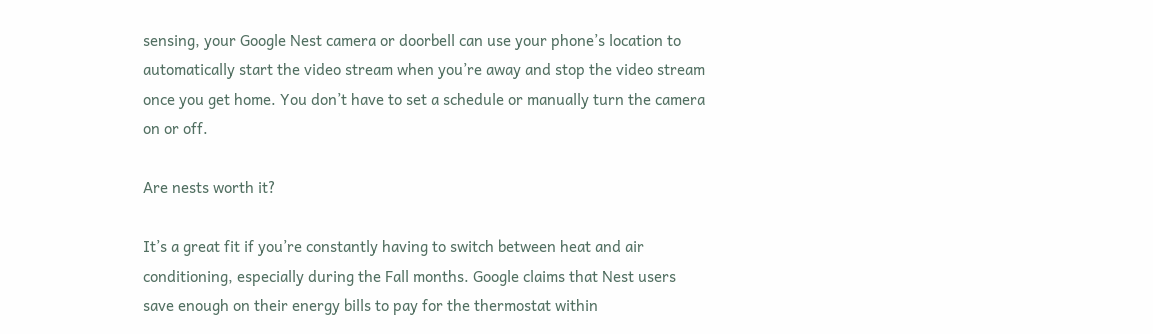sensing, your Google Nest camera or doorbell can use your phone’s location to automatically start the video stream when you’re away and stop the video stream once you get home. You don’t have to set a schedule or manually turn the camera on or off.

Are nests worth it?

It’s a great fit if you’re constantly having to switch between heat and air conditioning, especially during the Fall months. Google claims that Nest users save enough on their energy bills to pay for the thermostat within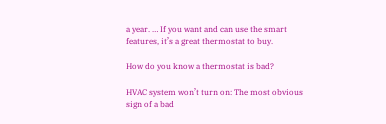a year. … If you want and can use the smart features, it’s a great thermostat to buy.

How do you know a thermostat is bad?

HVAC system won’t turn on: The most obvious sign of a bad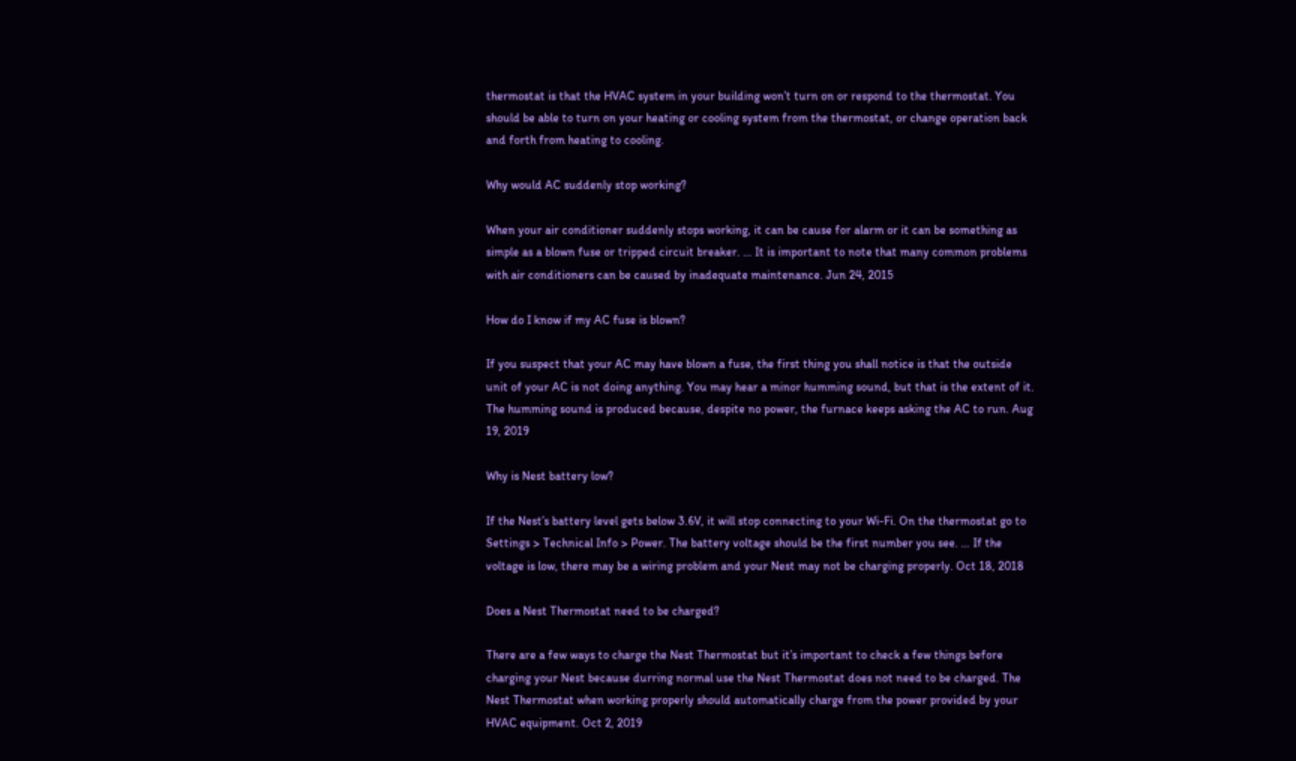thermostat is that the HVAC system in your building won’t turn on or respond to the thermostat. You should be able to turn on your heating or cooling system from the thermostat, or change operation back and forth from heating to cooling.

Why would AC suddenly stop working?

When your air conditioner suddenly stops working, it can be cause for alarm or it can be something as simple as a blown fuse or tripped circuit breaker. … It is important to note that many common problems with air conditioners can be caused by inadequate maintenance. Jun 24, 2015

How do I know if my AC fuse is blown?

If you suspect that your AC may have blown a fuse, the first thing you shall notice is that the outside unit of your AC is not doing anything. You may hear a minor humming sound, but that is the extent of it. The humming sound is produced because, despite no power, the furnace keeps asking the AC to run. Aug 19, 2019

Why is Nest battery low?

If the Nest’s battery level gets below 3.6V, it will stop connecting to your Wi-Fi. On the thermostat go to Settings > Technical Info > Power. The battery voltage should be the first number you see. … If the voltage is low, there may be a wiring problem and your Nest may not be charging properly. Oct 18, 2018

Does a Nest Thermostat need to be charged?

There are a few ways to charge the Nest Thermostat but it’s important to check a few things before charging your Nest because durring normal use the Nest Thermostat does not need to be charged. The Nest Thermostat when working properly should automatically charge from the power provided by your HVAC equipment. Oct 2, 2019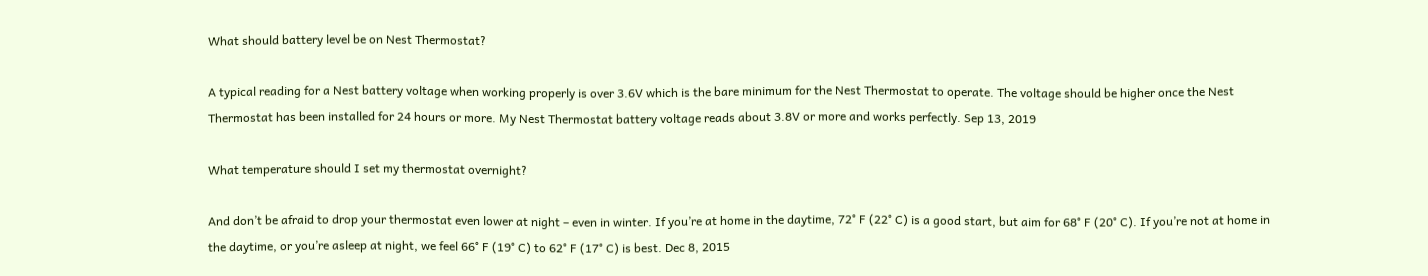What should battery level be on Nest Thermostat?

A typical reading for a Nest battery voltage when working properly is over 3.6V which is the bare minimum for the Nest Thermostat to operate. The voltage should be higher once the Nest Thermostat has been installed for 24 hours or more. My Nest Thermostat battery voltage reads about 3.8V or more and works perfectly. Sep 13, 2019

What temperature should I set my thermostat overnight?

And don’t be afraid to drop your thermostat even lower at night – even in winter. If you’re at home in the daytime, 72° F (22° C) is a good start, but aim for 68° F (20° C). If you’re not at home in the daytime, or you’re asleep at night, we feel 66° F (19° C) to 62° F (17° C) is best. Dec 8, 2015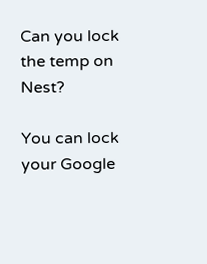Can you lock the temp on Nest?

You can lock your Google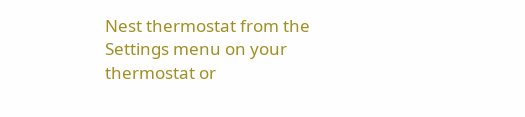Nest thermostat from the Settings menu on your thermostat or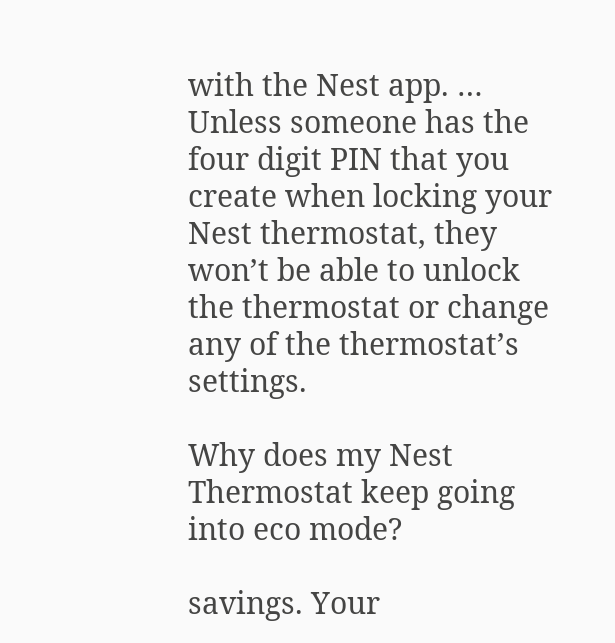with the Nest app. … Unless someone has the four digit PIN that you create when locking your Nest thermostat, they won’t be able to unlock the thermostat or change any of the thermostat’s settings.

Why does my Nest Thermostat keep going into eco mode?

savings. Your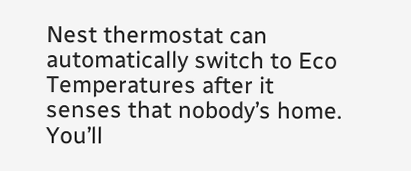Nest thermostat can automatically switch to Eco Temperatures after it senses that nobody’s home. You’ll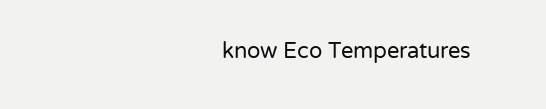know Eco Temperatures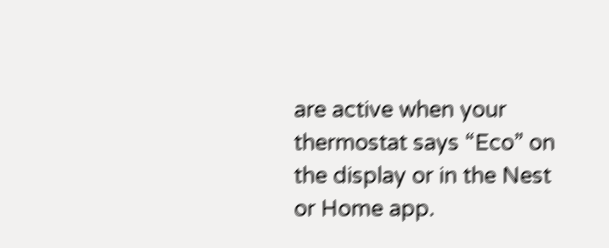are active when your thermostat says “Eco” on the display or in the Nest or Home app.